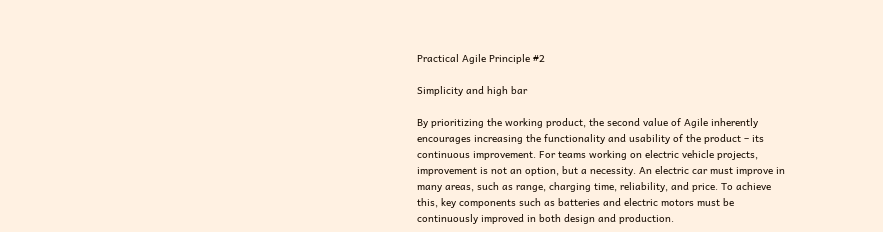Practical Agile Principle #2

Simplicity and high bar

By prioritizing the working product, the second value of Agile inherently encourages increasing the functionality and usability of the product – its continuous improvement. For teams working on electric vehicle projects, improvement is not an option, but a necessity. An electric car must improve in many areas, such as range, charging time, reliability, and price. To achieve this, key components such as batteries and electric motors must be continuously improved in both design and production.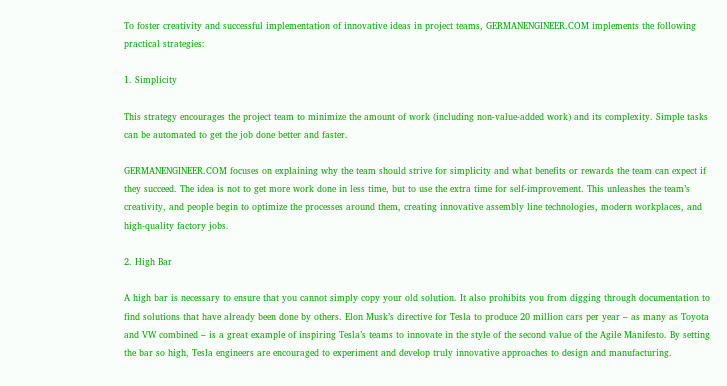To foster creativity and successful implementation of innovative ideas in project teams, GERMANENGINEER.COM implements the following practical strategies:

1. Simplicity

This strategy encourages the project team to minimize the amount of work (including non-value-added work) and its complexity. Simple tasks can be automated to get the job done better and faster.

GERMANENGINEER.COM focuses on explaining why the team should strive for simplicity and what benefits or rewards the team can expect if they succeed. The idea is not to get more work done in less time, but to use the extra time for self-improvement. This unleashes the team’s creativity, and people begin to optimize the processes around them, creating innovative assembly line technologies, modern workplaces, and high-quality factory jobs.

2. High Bar

A high bar is necessary to ensure that you cannot simply copy your old solution. It also prohibits you from digging through documentation to find solutions that have already been done by others. Elon Musk’s directive for Tesla to produce 20 million cars per year – as many as Toyota and VW combined – is a great example of inspiring Tesla’s teams to innovate in the style of the second value of the Agile Manifesto. By setting the bar so high, Tesla engineers are encouraged to experiment and develop truly innovative approaches to design and manufacturing.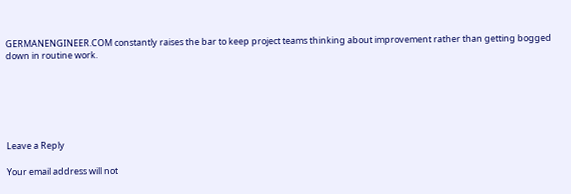GERMANENGINEER.COM constantly raises the bar to keep project teams thinking about improvement rather than getting bogged down in routine work.






Leave a Reply

Your email address will not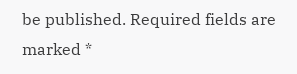be published. Required fields are marked *